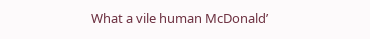What a vile human McDonald’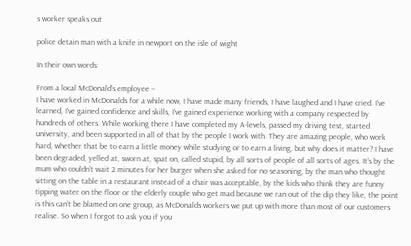s worker speaks out

police detain man with a knife in newport on the isle of wight

In their own words:

From a local McDonald’s employee –
I have worked in McDonalds for a while now, I have made many friends, I have laughed and I have cried. I’ve learned, I’ve gained confidence and skills, I’ve gained experience working with a company respected by hundreds of others. While working there I have completed my A-levels, passed my driving test, started university, and been supported in all of that by the people I work with. They are amazing people, who work hard, whether that be to earn a little money while studying or to earn a living, but why does it matter? I have been degraded, yelled at, sworn at, spat on, called stupid, by all sorts of people of all sorts of ages. It’s by the mum who couldn’t wait 2 minutes for her burger when she asked for no seasoning, by the man who thought sitting on the table in a restaurant instead of a chair was acceptable, by the kids who think they are funny tipping water on the floor or the elderly couple who get mad because we ran out of the dip they like, the point is this can’t be blamed on one group, as McDonalds workers we put up with more than most of our customers realise. So when I forgot to ask you if you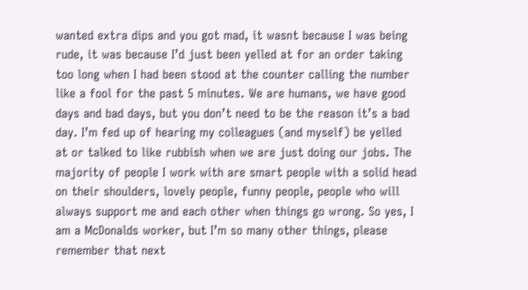wanted extra dips and you got mad, it wasnt because I was being rude, it was because I’d just been yelled at for an order taking too long when I had been stood at the counter calling the number like a fool for the past 5 minutes. We are humans, we have good days and bad days, but you don’t need to be the reason it’s a bad day. I’m fed up of hearing my colleagues (and myself) be yelled at or talked to like rubbish when we are just doing our jobs. The majority of people I work with are smart people with a solid head on their shoulders, lovely people, funny people, people who will always support me and each other when things go wrong. So yes, I am a McDonalds worker, but I’m so many other things, please remember that next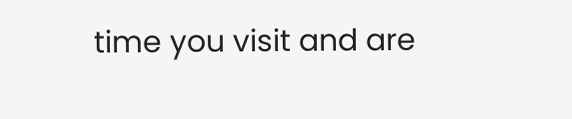time you visit and are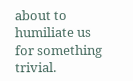about to humiliate us for something trivial.